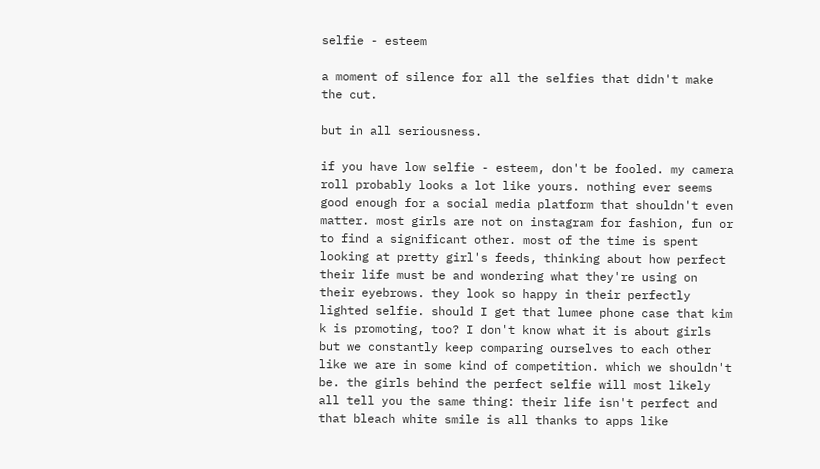selfie - esteem

a moment of silence for all the selfies that didn't make the cut.

but in all seriousness.

if you have low selfie - esteem, don't be fooled. my camera roll probably looks a lot like yours. nothing ever seems good enough for a social media platform that shouldn't even matter. most girls are not on instagram for fashion, fun or to find a significant other. most of the time is spent looking at pretty girl's feeds, thinking about how perfect their life must be and wondering what they're using on their eyebrows. they look so happy in their perfectly lighted selfie. should I get that lumee phone case that kim k is promoting, too? I don't know what it is about girls but we constantly keep comparing ourselves to each other like we are in some kind of competition. which we shouldn't be. the girls behind the perfect selfie will most likely all tell you the same thing: their life isn't perfect and that bleach white smile is all thanks to apps like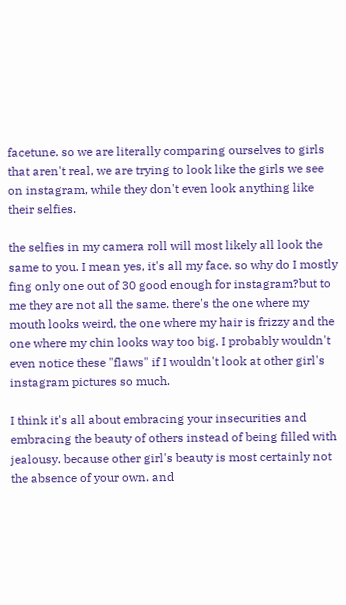facetune. so we are literally comparing ourselves to girls that aren't real, we are trying to look like the girls we see on instagram, while they don't even look anything like their selfies.

the selfies in my camera roll will most likely all look the same to you. I mean yes, it's all my face. so why do I mostly fing only one out of 30 good enough for instagram?but to me they are not all the same. there's the one where my mouth looks weird, the one where my hair is frizzy and the one where my chin looks way too big. I probably wouldn't even notice these "flaws" if I wouldn't look at other girl's instagram pictures so much.

I think it's all about embracing your insecurities and embracing the beauty of others instead of being filled with jealousy. because other girl's beauty is most certainly not the absence of your own. and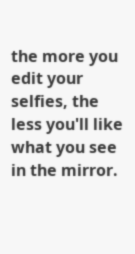the more you edit your selfies, the less you'll like what you see in the mirror.